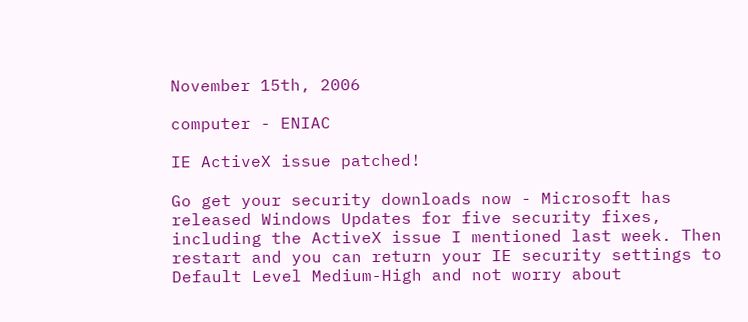November 15th, 2006

computer - ENIAC

IE ActiveX issue patched!

Go get your security downloads now - Microsoft has released Windows Updates for five security fixes, including the ActiveX issue I mentioned last week. Then restart and you can return your IE security settings to Default Level Medium-High and not worry about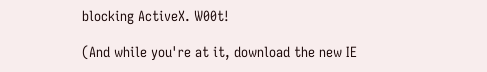blocking ActiveX. W00t!

(And while you're at it, download the new IE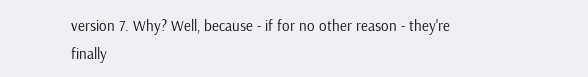version 7. Why? Well, because - if for no other reason - they're finally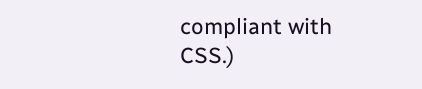compliant with CSS.)